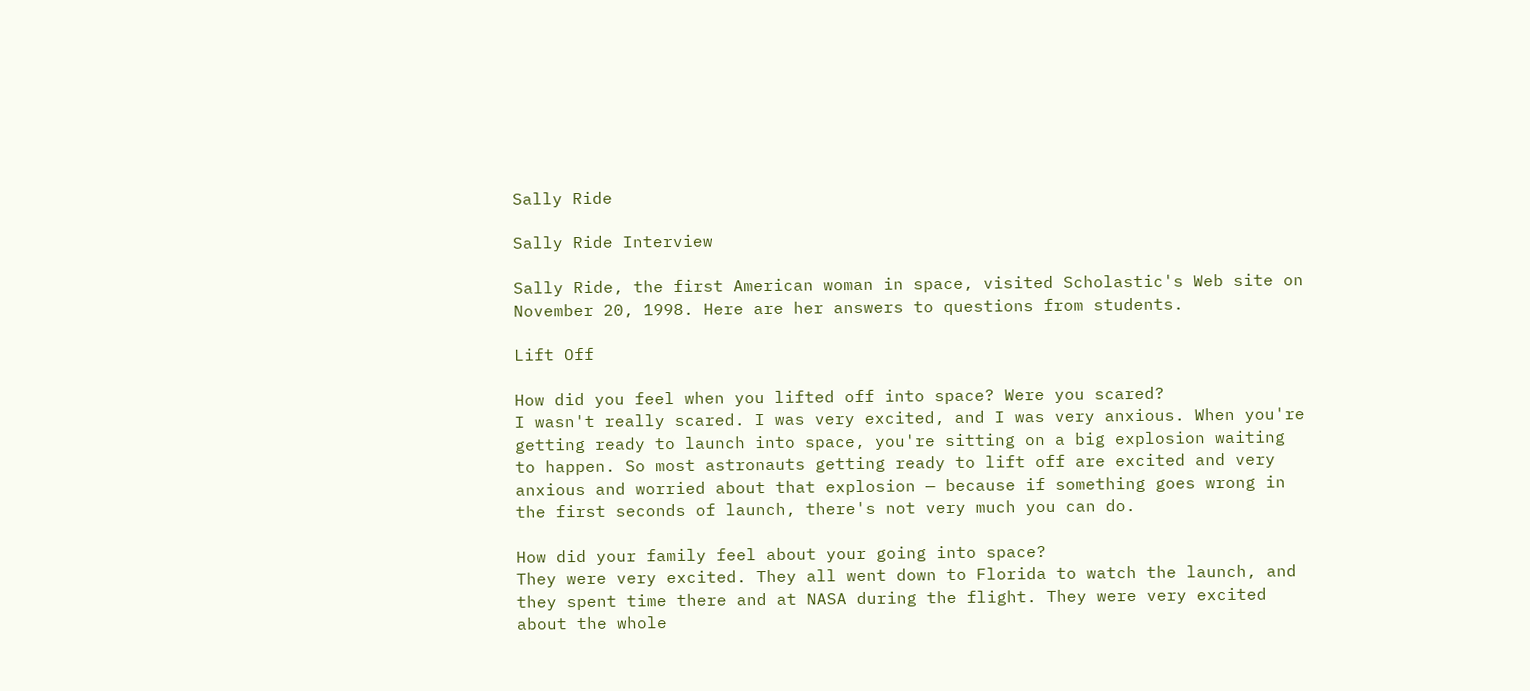Sally Ride

Sally Ride Interview

Sally Ride, the first American woman in space, visited Scholastic's Web site on November 20, 1998. Here are her answers to questions from students.

Lift Off

How did you feel when you lifted off into space? Were you scared?
I wasn't really scared. I was very excited, and I was very anxious. When you're getting ready to launch into space, you're sitting on a big explosion waiting to happen. So most astronauts getting ready to lift off are excited and very anxious and worried about that explosion — because if something goes wrong in the first seconds of launch, there's not very much you can do.

How did your family feel about your going into space?
They were very excited. They all went down to Florida to watch the launch, and they spent time there and at NASA during the flight. They were very excited about the whole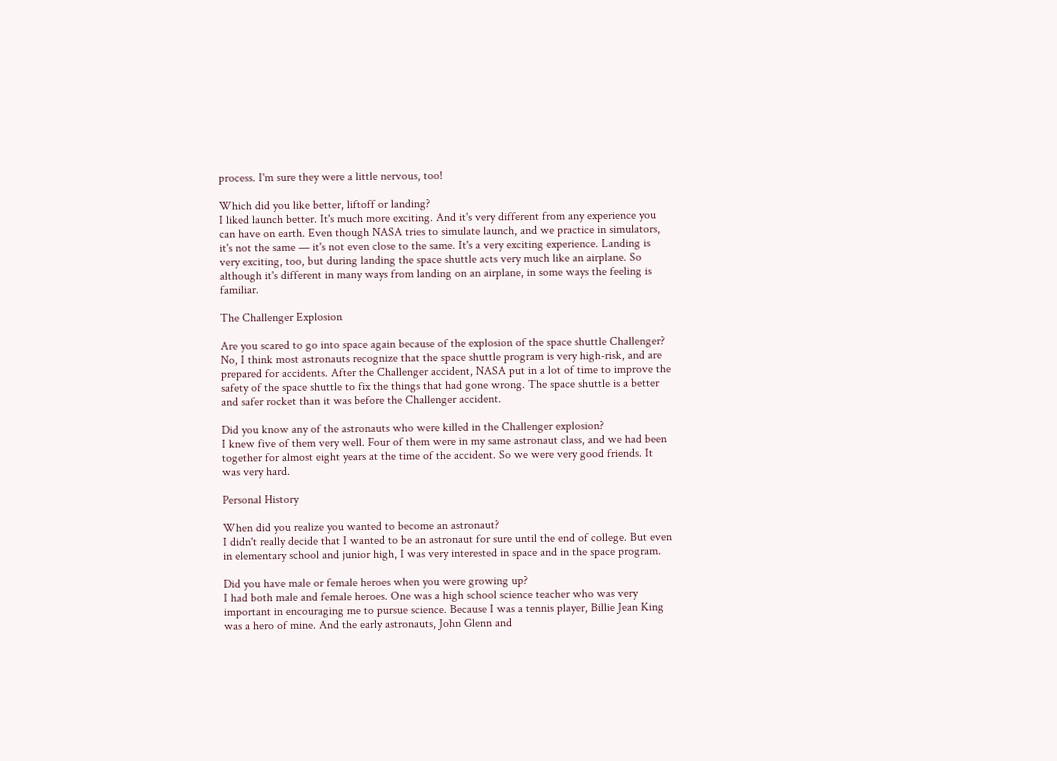process. I'm sure they were a little nervous, too!

Which did you like better, liftoff or landing?
I liked launch better. It's much more exciting. And it's very different from any experience you can have on earth. Even though NASA tries to simulate launch, and we practice in simulators, it's not the same — it's not even close to the same. It's a very exciting experience. Landing is very exciting, too, but during landing the space shuttle acts very much like an airplane. So although it's different in many ways from landing on an airplane, in some ways the feeling is familiar.

The Challenger Explosion

Are you scared to go into space again because of the explosion of the space shuttle Challenger?
No, I think most astronauts recognize that the space shuttle program is very high-risk, and are prepared for accidents. After the Challenger accident, NASA put in a lot of time to improve the safety of the space shuttle to fix the things that had gone wrong. The space shuttle is a better and safer rocket than it was before the Challenger accident.

Did you know any of the astronauts who were killed in the Challenger explosion?
I knew five of them very well. Four of them were in my same astronaut class, and we had been together for almost eight years at the time of the accident. So we were very good friends. It was very hard.

Personal History

When did you realize you wanted to become an astronaut?
I didn't really decide that I wanted to be an astronaut for sure until the end of college. But even in elementary school and junior high, I was very interested in space and in the space program.

Did you have male or female heroes when you were growing up?
I had both male and female heroes. One was a high school science teacher who was very important in encouraging me to pursue science. Because I was a tennis player, Billie Jean King was a hero of mine. And the early astronauts, John Glenn and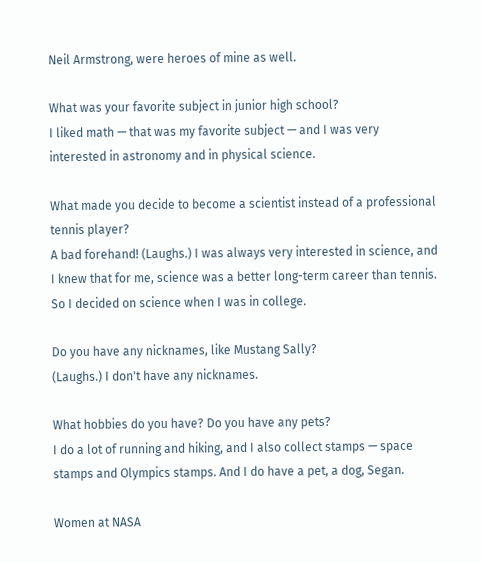Neil Armstrong, were heroes of mine as well.

What was your favorite subject in junior high school?
I liked math — that was my favorite subject — and I was very interested in astronomy and in physical science.

What made you decide to become a scientist instead of a professional tennis player?
A bad forehand! (Laughs.) I was always very interested in science, and I knew that for me, science was a better long-term career than tennis. So I decided on science when I was in college.

Do you have any nicknames, like Mustang Sally?
(Laughs.) I don't have any nicknames.

What hobbies do you have? Do you have any pets?
I do a lot of running and hiking, and I also collect stamps — space stamps and Olympics stamps. And I do have a pet, a dog, Segan.

Women at NASA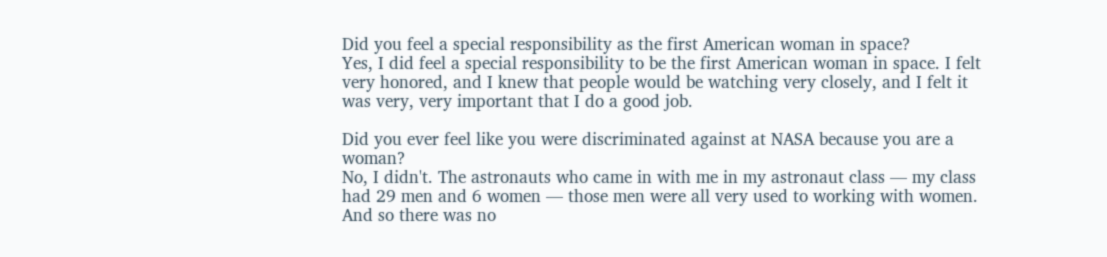Did you feel a special responsibility as the first American woman in space?
Yes, I did feel a special responsibility to be the first American woman in space. I felt very honored, and I knew that people would be watching very closely, and I felt it was very, very important that I do a good job.

Did you ever feel like you were discriminated against at NASA because you are a woman?
No, I didn't. The astronauts who came in with me in my astronaut class — my class had 29 men and 6 women — those men were all very used to working with women. And so there was no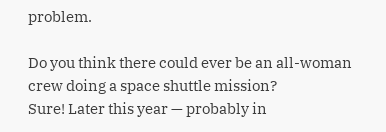problem.

Do you think there could ever be an all-woman crew doing a space shuttle mission?
Sure! Later this year — probably in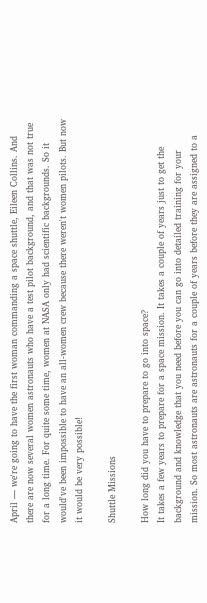April — we're going to have the first woman commanding a space shuttle, Eileen Collins. And there are now several women astronauts who have a test pilot background, and that was not true for a long time. For quite some time, women at NASA only had scientific backgrounds. So it would've been impossible to have an all-women crew because there weren't women pilots. But now it would be very possible!

Shuttle Missions

How long did you have to prepare to go into space?
It takes a few years to prepare for a space mission. It takes a couple of years just to get the background and knowledge that you need before you can go into detailed training for your mission. So most astronauts are astronauts for a couple of years before they are assigned to a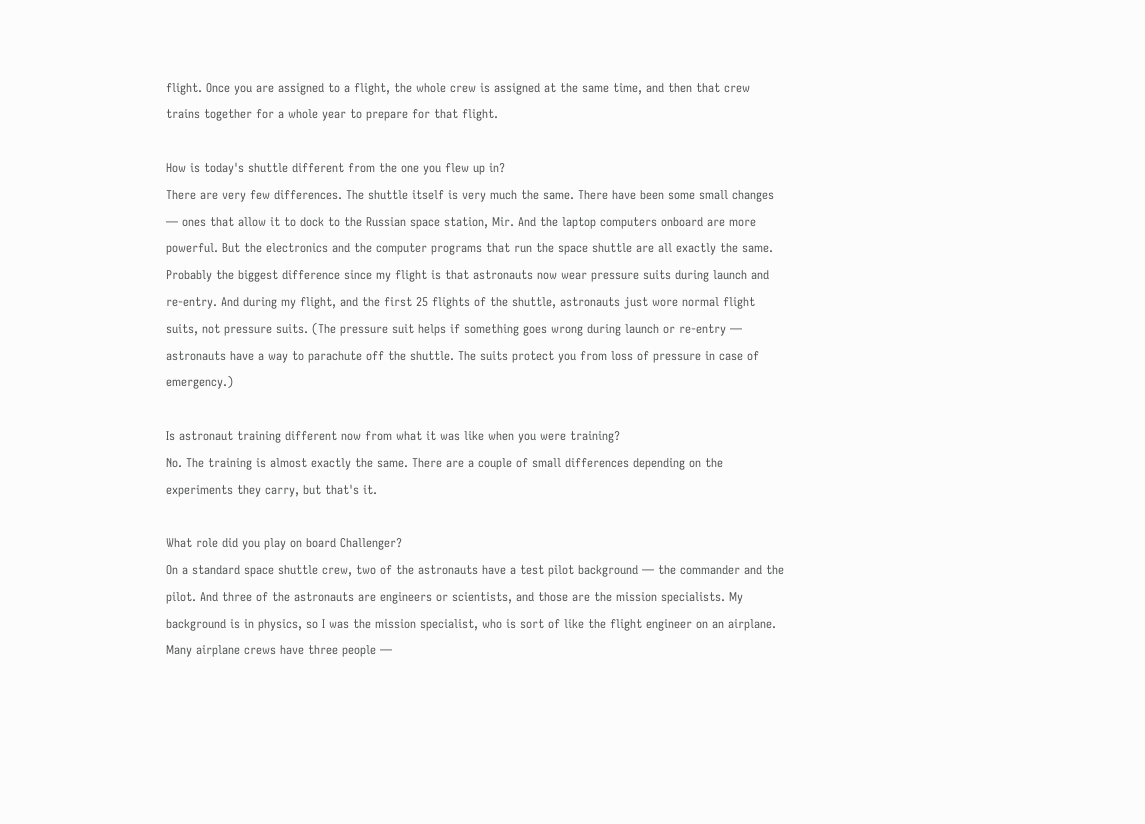flight. Once you are assigned to a flight, the whole crew is assigned at the same time, and then that crew trains together for a whole year to prepare for that flight.

How is today's shuttle different from the one you flew up in?
There are very few differences. The shuttle itself is very much the same. There have been some small changes — ones that allow it to dock to the Russian space station, Mir. And the laptop computers onboard are more powerful. But the electronics and the computer programs that run the space shuttle are all exactly the same. Probably the biggest difference since my flight is that astronauts now wear pressure suits during launch and re-entry. And during my flight, and the first 25 flights of the shuttle, astronauts just wore normal flight suits, not pressure suits. (The pressure suit helps if something goes wrong during launch or re-entry — astronauts have a way to parachute off the shuttle. The suits protect you from loss of pressure in case of emergency.)

Is astronaut training different now from what it was like when you were training?
No. The training is almost exactly the same. There are a couple of small differences depending on the experiments they carry, but that's it.

What role did you play on board Challenger?
On a standard space shuttle crew, two of the astronauts have a test pilot background — the commander and the pilot. And three of the astronauts are engineers or scientists, and those are the mission specialists. My background is in physics, so I was the mission specialist, who is sort of like the flight engineer on an airplane. Many airplane crews have three people —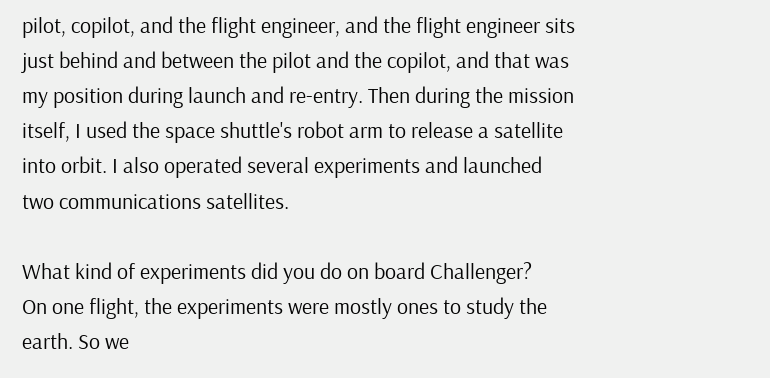pilot, copilot, and the flight engineer, and the flight engineer sits just behind and between the pilot and the copilot, and that was my position during launch and re-entry. Then during the mission itself, I used the space shuttle's robot arm to release a satellite into orbit. I also operated several experiments and launched two communications satellites.

What kind of experiments did you do on board Challenger?
On one flight, the experiments were mostly ones to study the earth. So we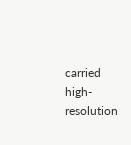carried high-resolution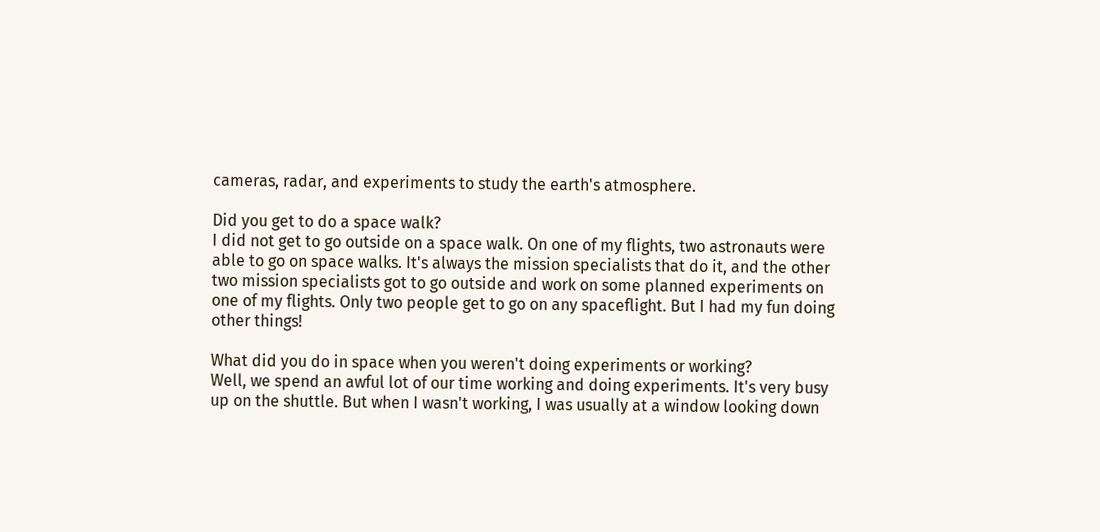cameras, radar, and experiments to study the earth's atmosphere.

Did you get to do a space walk?
I did not get to go outside on a space walk. On one of my flights, two astronauts were able to go on space walks. It's always the mission specialists that do it, and the other two mission specialists got to go outside and work on some planned experiments on one of my flights. Only two people get to go on any spaceflight. But I had my fun doing other things!

What did you do in space when you weren't doing experiments or working?
Well, we spend an awful lot of our time working and doing experiments. It's very busy up on the shuttle. But when I wasn't working, I was usually at a window looking down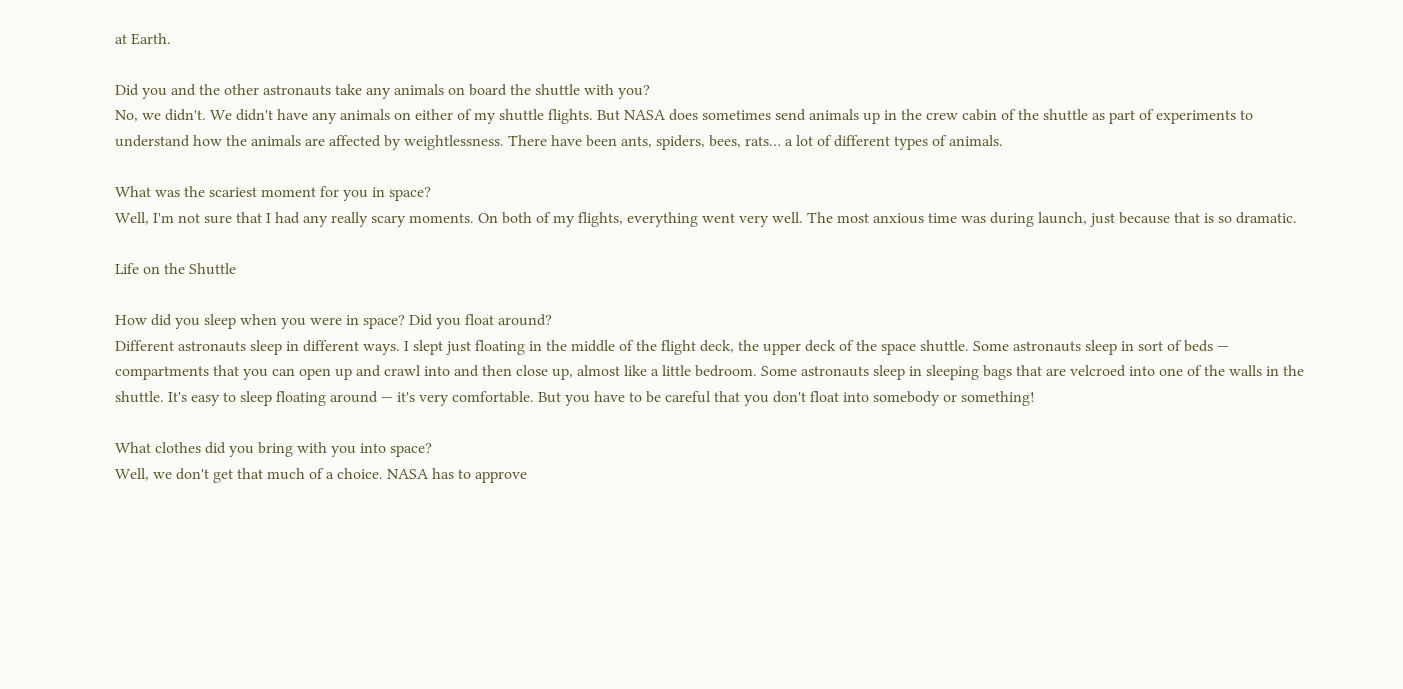at Earth.

Did you and the other astronauts take any animals on board the shuttle with you?
No, we didn't. We didn't have any animals on either of my shuttle flights. But NASA does sometimes send animals up in the crew cabin of the shuttle as part of experiments to understand how the animals are affected by weightlessness. There have been ants, spiders, bees, rats… a lot of different types of animals.

What was the scariest moment for you in space?
Well, I'm not sure that I had any really scary moments. On both of my flights, everything went very well. The most anxious time was during launch, just because that is so dramatic.

Life on the Shuttle

How did you sleep when you were in space? Did you float around?
Different astronauts sleep in different ways. I slept just floating in the middle of the flight deck, the upper deck of the space shuttle. Some astronauts sleep in sort of beds — compartments that you can open up and crawl into and then close up, almost like a little bedroom. Some astronauts sleep in sleeping bags that are velcroed into one of the walls in the shuttle. It's easy to sleep floating around — it's very comfortable. But you have to be careful that you don't float into somebody or something!

What clothes did you bring with you into space?
Well, we don't get that much of a choice. NASA has to approve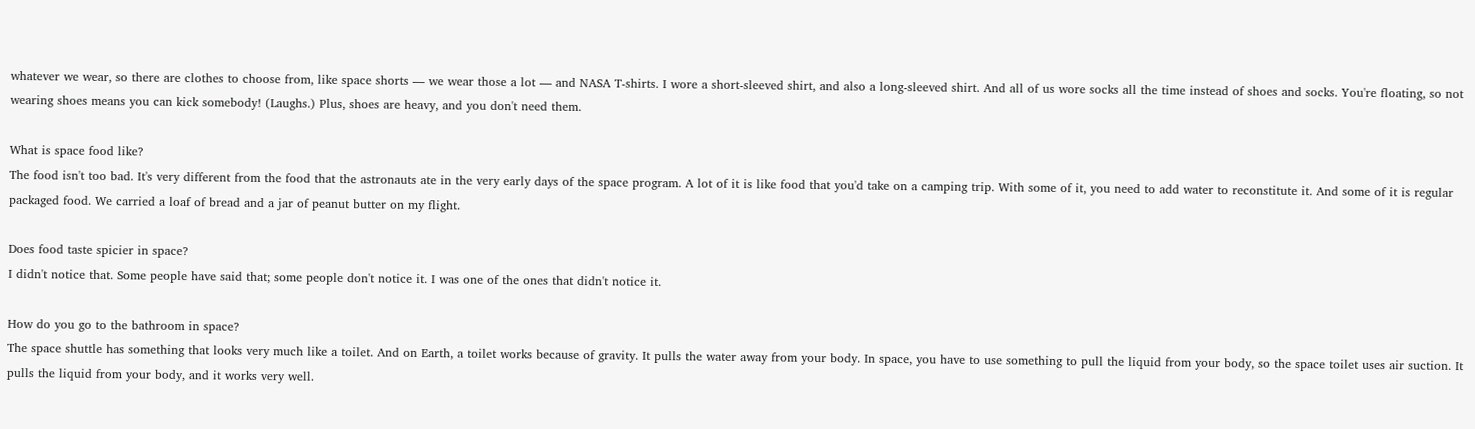whatever we wear, so there are clothes to choose from, like space shorts — we wear those a lot — and NASA T-shirts. I wore a short-sleeved shirt, and also a long-sleeved shirt. And all of us wore socks all the time instead of shoes and socks. You're floating, so not wearing shoes means you can kick somebody! (Laughs.) Plus, shoes are heavy, and you don't need them.

What is space food like?
The food isn't too bad. It's very different from the food that the astronauts ate in the very early days of the space program. A lot of it is like food that you'd take on a camping trip. With some of it, you need to add water to reconstitute it. And some of it is regular packaged food. We carried a loaf of bread and a jar of peanut butter on my flight.

Does food taste spicier in space?
I didn't notice that. Some people have said that; some people don't notice it. I was one of the ones that didn't notice it.

How do you go to the bathroom in space?
The space shuttle has something that looks very much like a toilet. And on Earth, a toilet works because of gravity. It pulls the water away from your body. In space, you have to use something to pull the liquid from your body, so the space toilet uses air suction. It pulls the liquid from your body, and it works very well.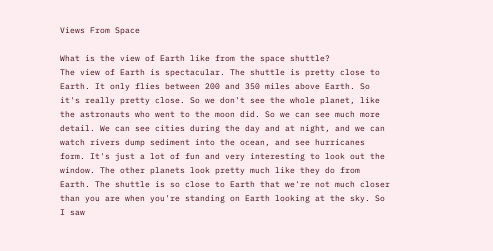Views From Space

What is the view of Earth like from the space shuttle?
The view of Earth is spectacular. The shuttle is pretty close to Earth. It only flies between 200 and 350 miles above Earth. So it's really pretty close. So we don't see the whole planet, like the astronauts who went to the moon did. So we can see much more detail. We can see cities during the day and at night, and we can watch rivers dump sediment into the ocean, and see hurricanes form. It's just a lot of fun and very interesting to look out the window. The other planets look pretty much like they do from Earth. The shuttle is so close to Earth that we're not much closer than you are when you're standing on Earth looking at the sky. So I saw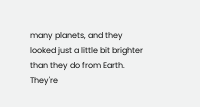many planets, and they looked just a little bit brighter than they do from Earth. They're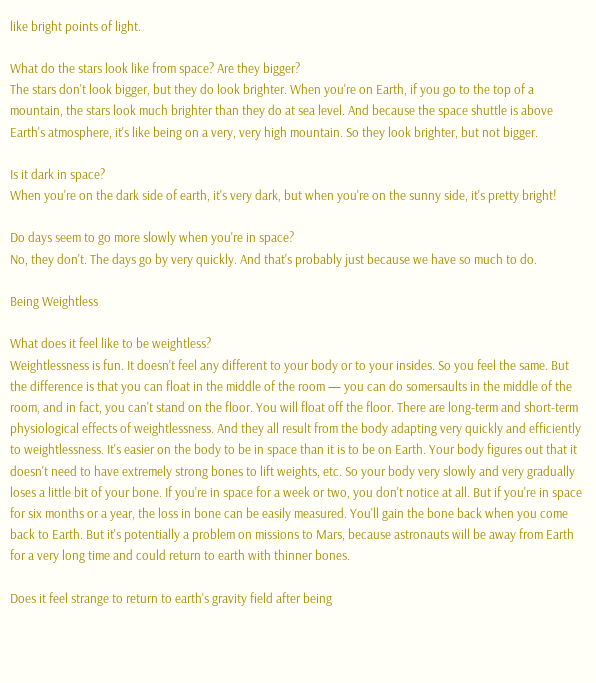like bright points of light.

What do the stars look like from space? Are they bigger?
The stars don't look bigger, but they do look brighter. When you're on Earth, if you go to the top of a mountain, the stars look much brighter than they do at sea level. And because the space shuttle is above Earth's atmosphere, it's like being on a very, very high mountain. So they look brighter, but not bigger.

Is it dark in space?
When you're on the dark side of earth, it's very dark, but when you're on the sunny side, it's pretty bright!

Do days seem to go more slowly when you're in space?
No, they don't. The days go by very quickly. And that's probably just because we have so much to do.

Being Weightless

What does it feel like to be weightless?
Weightlessness is fun. It doesn't feel any different to your body or to your insides. So you feel the same. But the difference is that you can float in the middle of the room — you can do somersaults in the middle of the room, and in fact, you can't stand on the floor. You will float off the floor. There are long-term and short-term physiological effects of weightlessness. And they all result from the body adapting very quickly and efficiently to weightlessness. It's easier on the body to be in space than it is to be on Earth. Your body figures out that it doesn't need to have extremely strong bones to lift weights, etc. So your body very slowly and very gradually loses a little bit of your bone. If you're in space for a week or two, you don't notice at all. But if you're in space for six months or a year, the loss in bone can be easily measured. You'll gain the bone back when you come back to Earth. But it's potentially a problem on missions to Mars, because astronauts will be away from Earth for a very long time and could return to earth with thinner bones.

Does it feel strange to return to earth's gravity field after being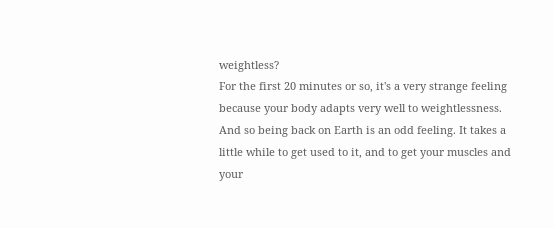weightless?
For the first 20 minutes or so, it's a very strange feeling because your body adapts very well to weightlessness. And so being back on Earth is an odd feeling. It takes a little while to get used to it, and to get your muscles and your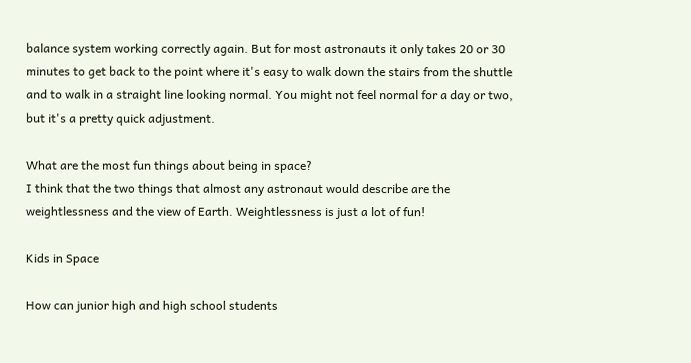balance system working correctly again. But for most astronauts it only takes 20 or 30 minutes to get back to the point where it's easy to walk down the stairs from the shuttle and to walk in a straight line looking normal. You might not feel normal for a day or two, but it's a pretty quick adjustment.

What are the most fun things about being in space?
I think that the two things that almost any astronaut would describe are the weightlessness and the view of Earth. Weightlessness is just a lot of fun!

Kids in Space

How can junior high and high school students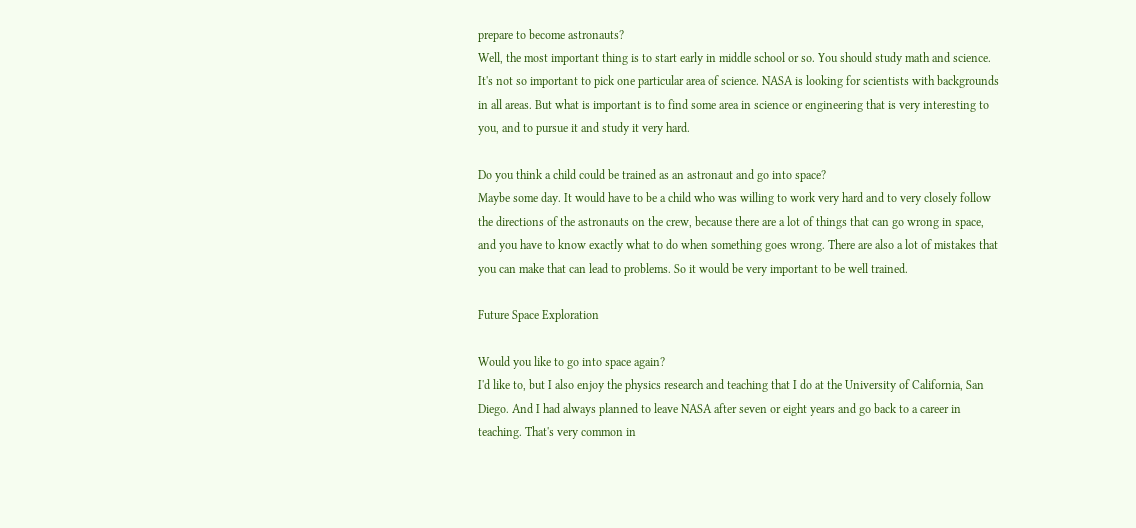prepare to become astronauts?
Well, the most important thing is to start early in middle school or so. You should study math and science. It's not so important to pick one particular area of science. NASA is looking for scientists with backgrounds in all areas. But what is important is to find some area in science or engineering that is very interesting to you, and to pursue it and study it very hard.

Do you think a child could be trained as an astronaut and go into space?
Maybe some day. It would have to be a child who was willing to work very hard and to very closely follow the directions of the astronauts on the crew, because there are a lot of things that can go wrong in space, and you have to know exactly what to do when something goes wrong. There are also a lot of mistakes that you can make that can lead to problems. So it would be very important to be well trained.

Future Space Exploration

Would you like to go into space again?
I'd like to, but I also enjoy the physics research and teaching that I do at the University of California, San Diego. And I had always planned to leave NASA after seven or eight years and go back to a career in teaching. That's very common in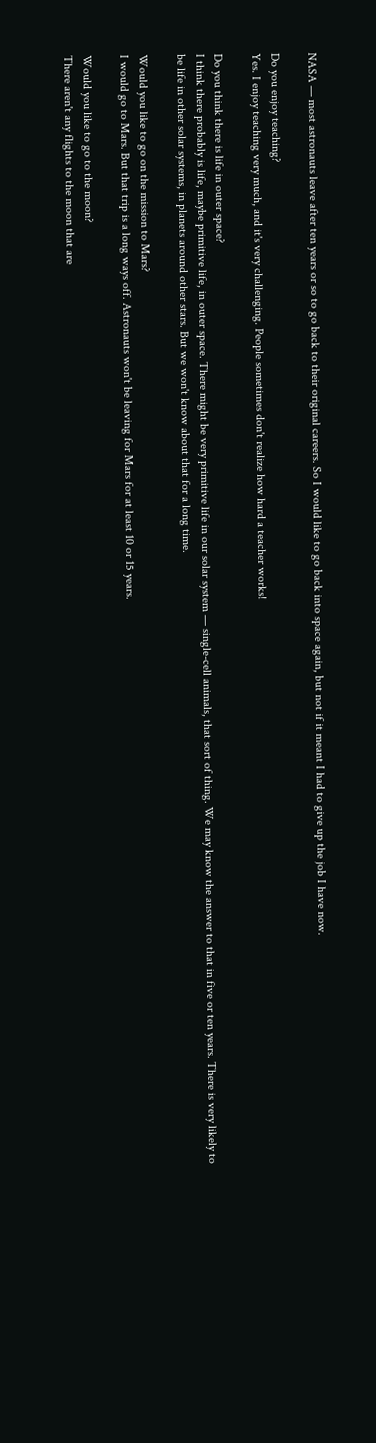NASA — most astronauts leave after ten years or so to go back to their original careers. So I would like to go back into space again, but not if it meant I had to give up the job I have now.

Do you enjoy teaching?
Yes. I enjoy teaching very much, and it's very challenging. People sometimes don't realize how hard a teacher works!

Do you think there is life in outer space?
I think there probably is life, maybe primitive life, in outer space. There might be very primitive life in our solar system — single-cell animals, that sort of thing. We may know the answer to that in five or ten years. There is very likely to be life in other solar systems, in planets around other stars. But we won't know about that for a long time.

Would you like to go on the mission to Mars?
I would go to Mars. But that trip is a long ways off. Astronauts won't be leaving for Mars for at least 10 or 15 years.

Would you like to go to the moon?
There aren't any flights to the moon that are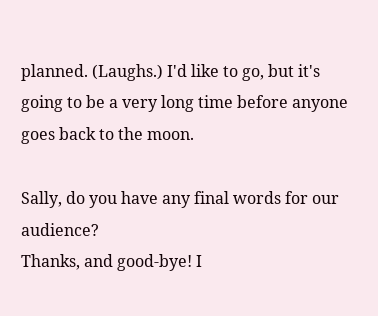planned. (Laughs.) I'd like to go, but it's going to be a very long time before anyone goes back to the moon.

Sally, do you have any final words for our audience?
Thanks, and good-bye! I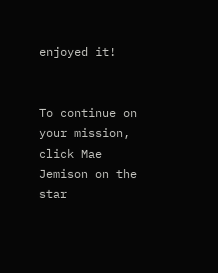enjoyed it!


To continue on your mission, click Mae Jemison on the star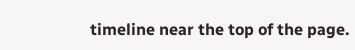timeline near the top of the page.